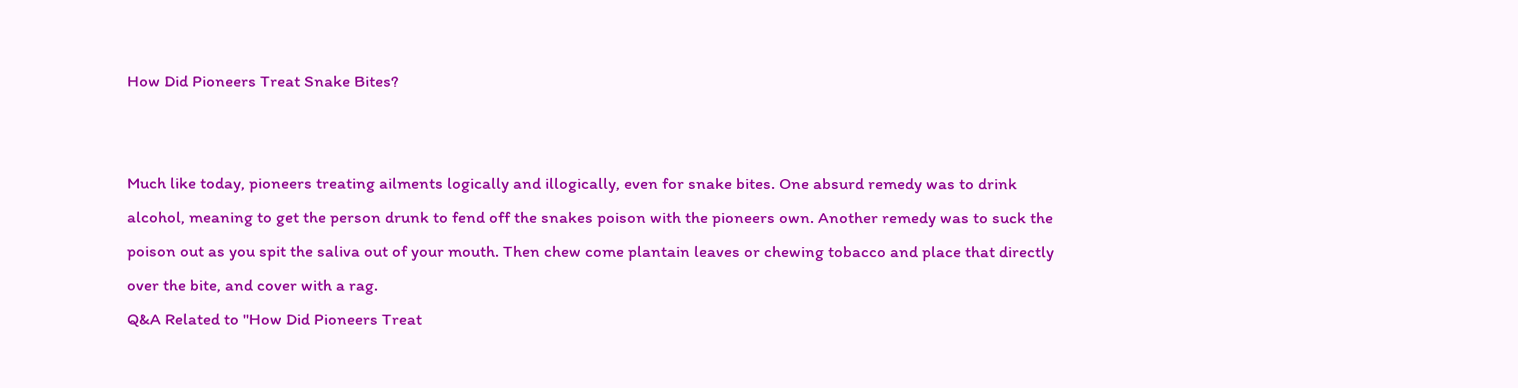How Did Pioneers Treat Snake Bites?


Much like today, pioneers treating ailments logically and illogically, even for snake bites. One absurd remedy was to drink alcohol, meaning to get the person drunk to fend off the snakes poison with the pioneers own. Another remedy was to suck the poison out as you spit the saliva out of your mouth. Then chew come plantain leaves or chewing tobacco and place that directly over the bite, and cover with a rag.
Q&A Related to "How Did Pioneers Treat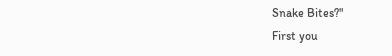Snake Bites?"
First you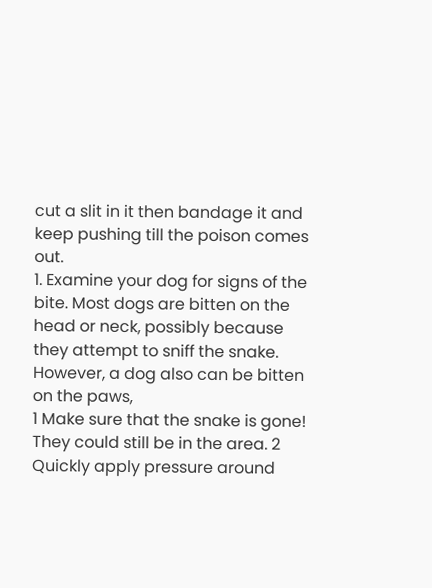cut a slit in it then bandage it and keep pushing till the poison comes out.
1. Examine your dog for signs of the bite. Most dogs are bitten on the head or neck, possibly because they attempt to sniff the snake. However, a dog also can be bitten on the paws,
1 Make sure that the snake is gone! They could still be in the area. 2 Quickly apply pressure around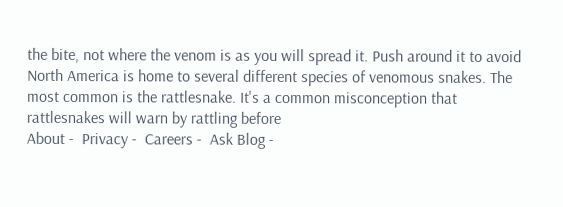the bite, not where the venom is as you will spread it. Push around it to avoid
North America is home to several different species of venomous snakes. The most common is the rattlesnake. It's a common misconception that rattlesnakes will warn by rattling before
About -  Privacy -  Careers -  Ask Blog -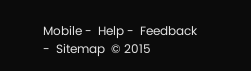Mobile -  Help -  Feedback  -  Sitemap  © 2015